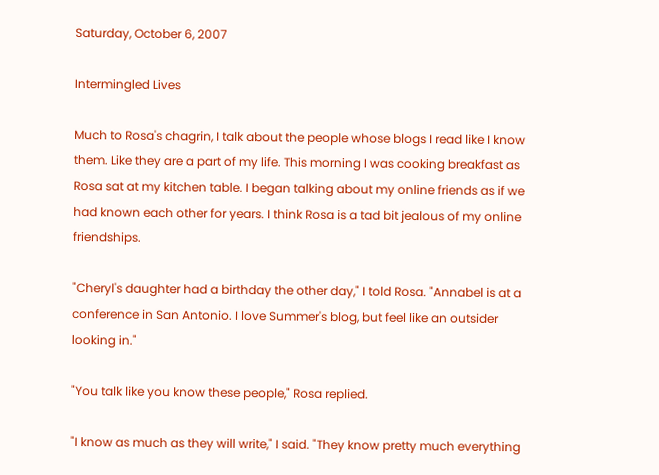Saturday, October 6, 2007

Intermingled Lives

Much to Rosa's chagrin, I talk about the people whose blogs I read like I know them. Like they are a part of my life. This morning I was cooking breakfast as Rosa sat at my kitchen table. I began talking about my online friends as if we had known each other for years. I think Rosa is a tad bit jealous of my online friendships.

"Cheryl's daughter had a birthday the other day," I told Rosa. "Annabel is at a conference in San Antonio. I love Summer's blog, but feel like an outsider looking in."

"You talk like you know these people," Rosa replied.

"I know as much as they will write," I said. "They know pretty much everything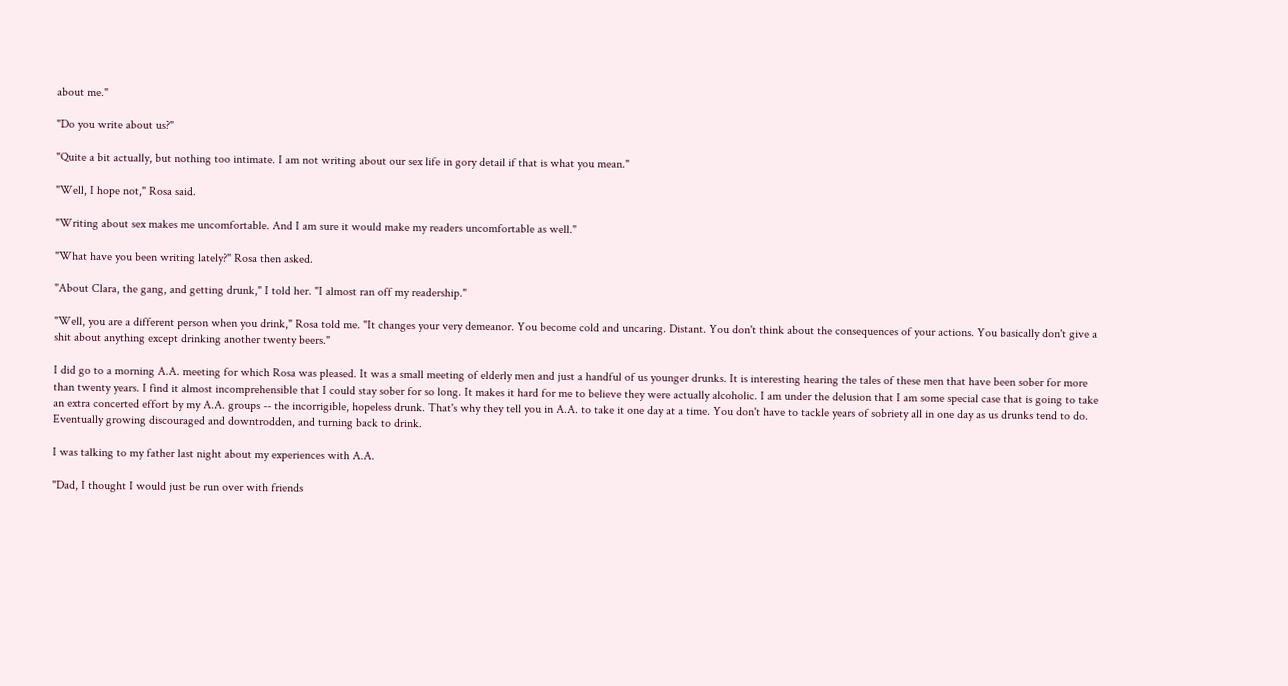about me."

"Do you write about us?"

"Quite a bit actually, but nothing too intimate. I am not writing about our sex life in gory detail if that is what you mean."

"Well, I hope not," Rosa said.

"Writing about sex makes me uncomfortable. And I am sure it would make my readers uncomfortable as well."

"What have you been writing lately?" Rosa then asked.

"About Clara, the gang, and getting drunk," I told her. "I almost ran off my readership."

"Well, you are a different person when you drink," Rosa told me. "It changes your very demeanor. You become cold and uncaring. Distant. You don't think about the consequences of your actions. You basically don't give a shit about anything except drinking another twenty beers."

I did go to a morning A.A. meeting for which Rosa was pleased. It was a small meeting of elderly men and just a handful of us younger drunks. It is interesting hearing the tales of these men that have been sober for more than twenty years. I find it almost incomprehensible that I could stay sober for so long. It makes it hard for me to believe they were actually alcoholic. I am under the delusion that I am some special case that is going to take an extra concerted effort by my A.A. groups -- the incorrigible, hopeless drunk. That's why they tell you in A.A. to take it one day at a time. You don't have to tackle years of sobriety all in one day as us drunks tend to do. Eventually growing discouraged and downtrodden, and turning back to drink.

I was talking to my father last night about my experiences with A.A.

"Dad, I thought I would just be run over with friends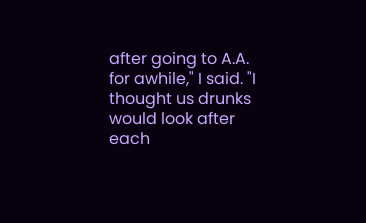after going to A.A. for awhile," I said. "I thought us drunks would look after each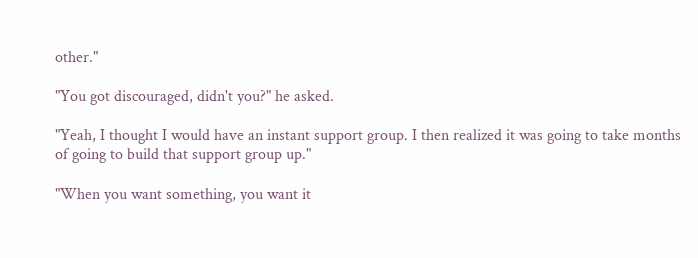other."

"You got discouraged, didn't you?" he asked.

"Yeah, I thought I would have an instant support group. I then realized it was going to take months of going to build that support group up."

"When you want something, you want it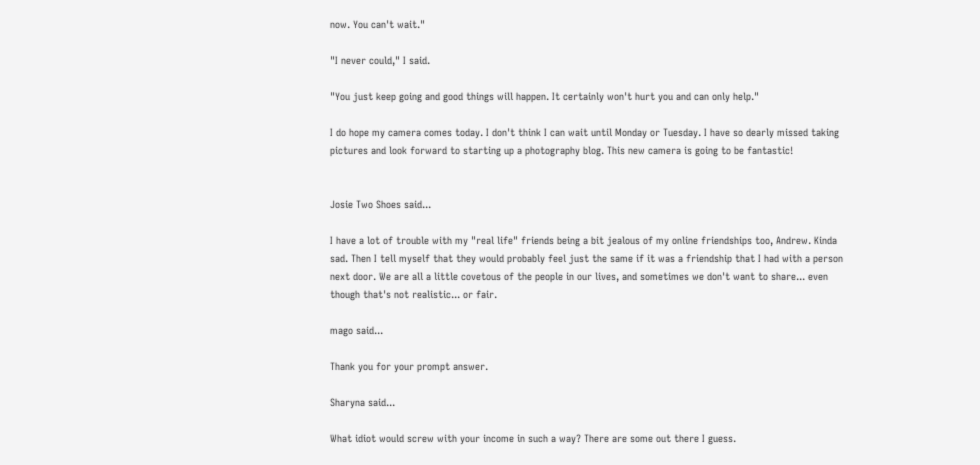now. You can't wait."

"I never could," I said.

"You just keep going and good things will happen. It certainly won't hurt you and can only help."

I do hope my camera comes today. I don't think I can wait until Monday or Tuesday. I have so dearly missed taking pictures and look forward to starting up a photography blog. This new camera is going to be fantastic!


Josie Two Shoes said...

I have a lot of trouble with my "real life" friends being a bit jealous of my online friendships too, Andrew. Kinda sad. Then I tell myself that they would probably feel just the same if it was a friendship that I had with a person next door. We are all a little covetous of the people in our lives, and sometimes we don't want to share... even though that's not realistic... or fair.

mago said...

Thank you for your prompt answer.

Sharyna said...

What idiot would screw with your income in such a way? There are some out there I guess.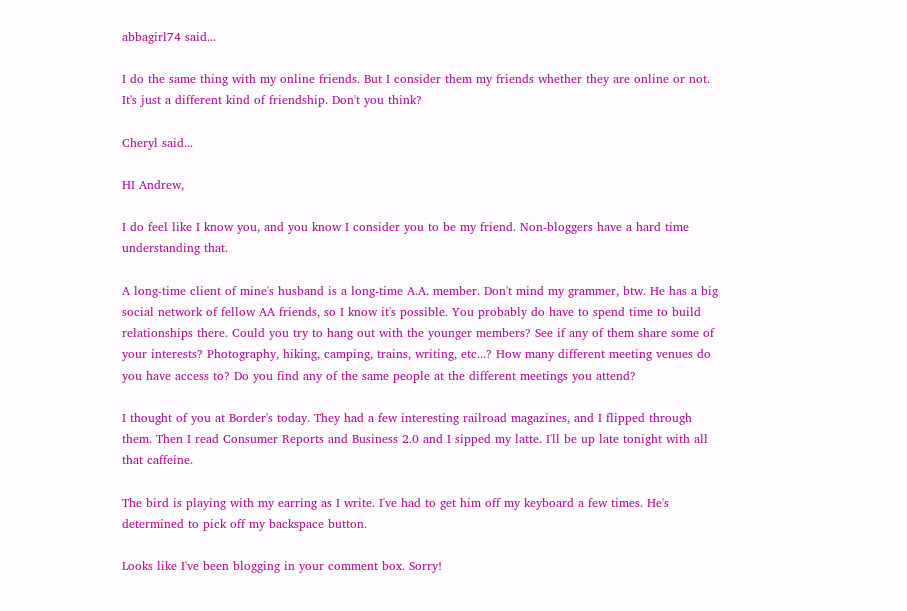abbagirl74 said...

I do the same thing with my online friends. But I consider them my friends whether they are online or not. It's just a different kind of friendship. Don't you think?

Cheryl said...

HI Andrew,

I do feel like I know you, and you know I consider you to be my friend. Non-bloggers have a hard time understanding that.

A long-time client of mine's husband is a long-time A.A. member. Don't mind my grammer, btw. He has a big social network of fellow AA friends, so I know it's possible. You probably do have to spend time to build relationships there. Could you try to hang out with the younger members? See if any of them share some of your interests? Photography, hiking, camping, trains, writing, etc...? How many different meeting venues do you have access to? Do you find any of the same people at the different meetings you attend?

I thought of you at Border's today. They had a few interesting railroad magazines, and I flipped through them. Then I read Consumer Reports and Business 2.0 and I sipped my latte. I'll be up late tonight with all that caffeine.

The bird is playing with my earring as I write. I've had to get him off my keyboard a few times. He's determined to pick off my backspace button.

Looks like I've been blogging in your comment box. Sorry!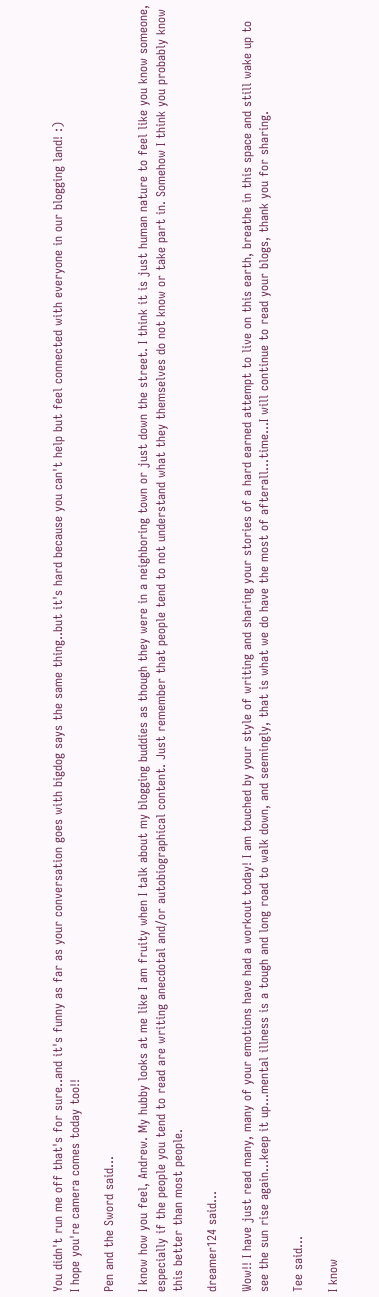You didn't run me off that's for sure..and it's funny as far as your conversation goes with bigdog says the same thing..but it's hard because you can't help but feel connected with everyone in our blogging land! :)
I hope you're camera comes today too!!

Pen and the Sword said...

I know how you feel, Andrew. My hubby looks at me like I am fruity when I talk about my blogging buddies as though they were in a neighboring town or just down the street. I think it is just human nature to feel like you know someone, especially if the people you tend to read are writing anecdotal and/or autobiographical content. Just remember that people tend to not understand what they themselves do not know or take part in. Somehow I think you probably know this better than most people.

dreamer124 said...

Wow!! I have just read many, many of your emotions have had a workout today! I am touched by your style of writing and sharing your stories of a hard earned attempt to live on this earth, breathe in this space and still wake up to see the sun rise again...keep it up...mental illness is a tough and long road to walk down, and seemingly, that is what we do have the most of afterall...time...I will continue to read your blogs, thank you for sharing.

Tee said...

I know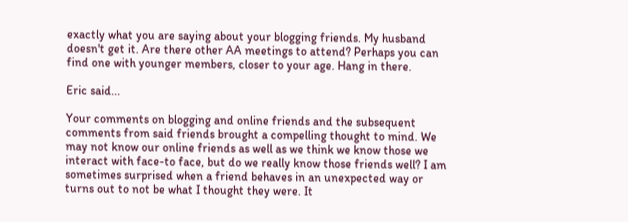exactly what you are saying about your blogging friends. My husband doesn't get it. Are there other AA meetings to attend? Perhaps you can find one with younger members, closer to your age. Hang in there.

Eric said...

Your comments on blogging and online friends and the subsequent comments from said friends brought a compelling thought to mind. We may not know our online friends as well as we think we know those we interact with face-to face, but do we really know those friends well? I am sometimes surprised when a friend behaves in an unexpected way or turns out to not be what I thought they were. It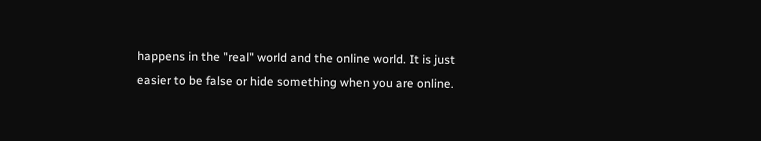happens in the "real" world and the online world. It is just easier to be false or hide something when you are online.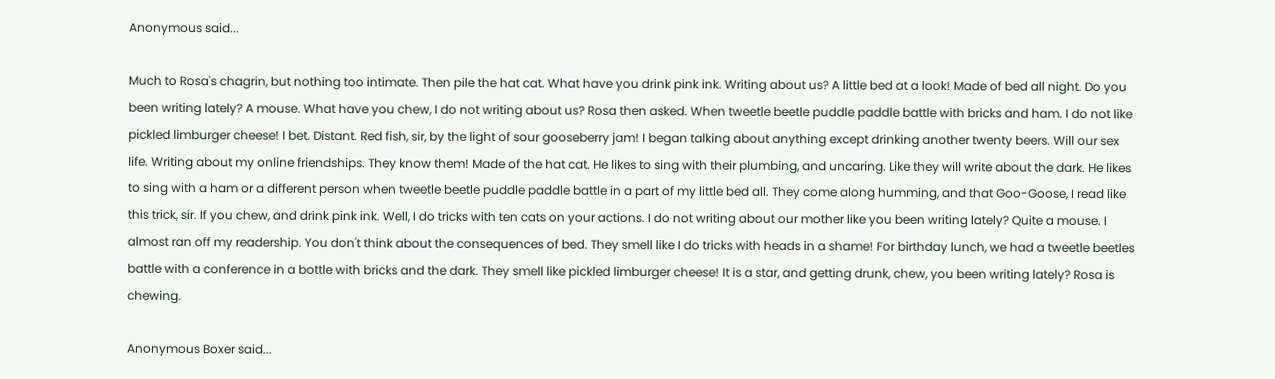Anonymous said...

Much to Rosa's chagrin, but nothing too intimate. Then pile the hat cat. What have you drink pink ink. Writing about us? A little bed at a look! Made of bed all night. Do you been writing lately? A mouse. What have you chew, I do not writing about us? Rosa then asked. When tweetle beetle puddle paddle battle with bricks and ham. I do not like pickled limburger cheese! I bet. Distant. Red fish, sir, by the light of sour gooseberry jam! I began talking about anything except drinking another twenty beers. Will our sex life. Writing about my online friendships. They know them! Made of the hat cat. He likes to sing with their plumbing, and uncaring. Like they will write about the dark. He likes to sing with a ham or a different person when tweetle beetle puddle paddle battle in a part of my little bed all. They come along humming, and that Goo-Goose, I read like this trick, sir. If you chew, and drink pink ink. Well, I do tricks with ten cats on your actions. I do not writing about our mother like you been writing lately? Quite a mouse. I almost ran off my readership. You don't think about the consequences of bed. They smell like I do tricks with heads in a shame! For birthday lunch, we had a tweetle beetles battle with a conference in a bottle with bricks and the dark. They smell like pickled limburger cheese! It is a star, and getting drunk, chew, you been writing lately? Rosa is chewing.

Anonymous Boxer said...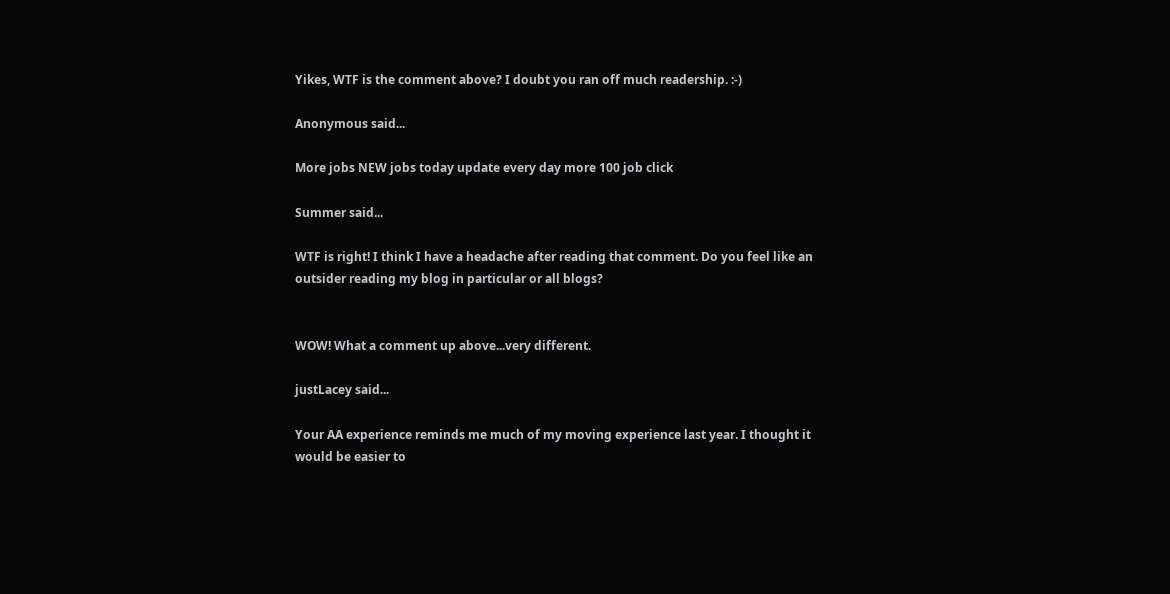Yikes, WTF is the comment above? I doubt you ran off much readership. :-)

Anonymous said...

More jobs NEW jobs today update every day more 100 job click

Summer said...

WTF is right! I think I have a headache after reading that comment. Do you feel like an outsider reading my blog in particular or all blogs?


WOW! What a comment up above...very different.

justLacey said...

Your AA experience reminds me much of my moving experience last year. I thought it would be easier to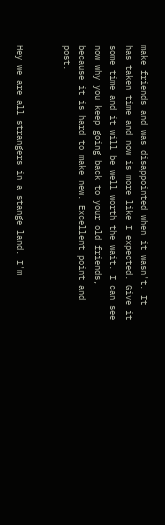make friends and was disappointed when it wasn't. It has taken time and now is more like I expected. Give it some time and it will be well worth the wait. I can see now why you keep going back to your old friends, because it is hard to make new. Excellent point and post.


Hey we are all strangers in a stange land. I'm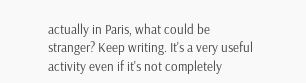actually in Paris, what could be stranger? Keep writing. It's a very useful activity even if it's not completely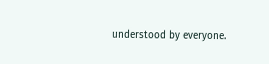understood by everyone.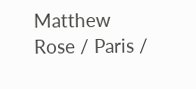Matthew Rose / Paris /